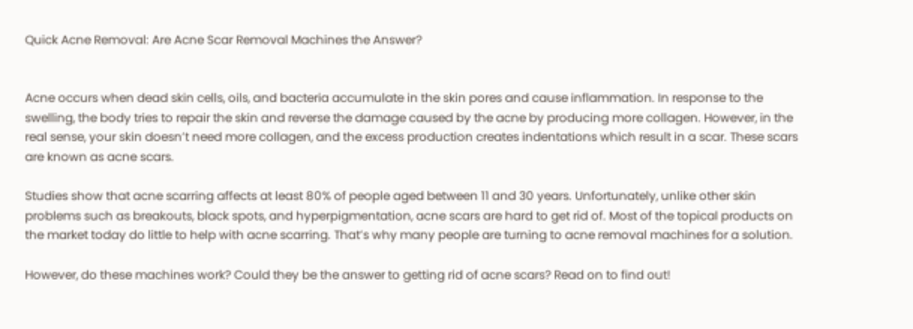Quick Acne Removal: Are Acne Scar Removal Machines the Answer?


Acne occurs when dead skin cells, oils, and bacteria accumulate in the skin pores and cause inflammation. In response to the swelling, the body tries to repair the skin and reverse the damage caused by the acne by producing more collagen. However, in the real sense, your skin doesn’t need more collagen, and the excess production creates indentations which result in a scar. These scars are known as acne scars.

Studies show that acne scarring affects at least 80% of people aged between 11 and 30 years. Unfortunately, unlike other skin problems such as breakouts, black spots, and hyperpigmentation, acne scars are hard to get rid of. Most of the topical products on the market today do little to help with acne scarring. That’s why many people are turning to acne removal machines for a solution.

However, do these machines work? Could they be the answer to getting rid of acne scars? Read on to find out!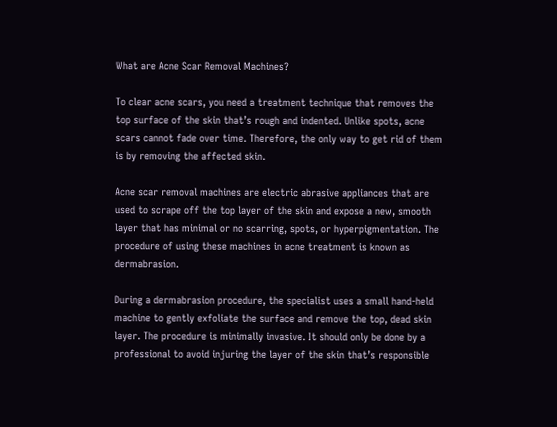What are Acne Scar Removal Machines?

To clear acne scars, you need a treatment technique that removes the top surface of the skin that’s rough and indented. Unlike spots, acne scars cannot fade over time. Therefore, the only way to get rid of them is by removing the affected skin.

Acne scar removal machines are electric abrasive appliances that are used to scrape off the top layer of the skin and expose a new, smooth layer that has minimal or no scarring, spots, or hyperpigmentation. The procedure of using these machines in acne treatment is known as dermabrasion.

During a dermabrasion procedure, the specialist uses a small hand-held machine to gently exfoliate the surface and remove the top, dead skin layer. The procedure is minimally invasive. It should only be done by a professional to avoid injuring the layer of the skin that’s responsible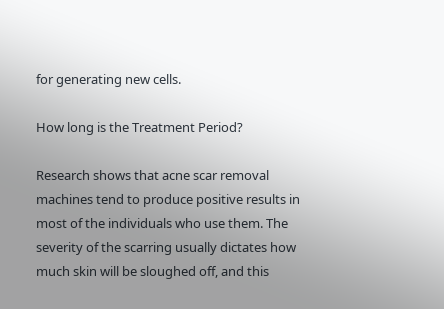for generating new cells.

How long is the Treatment Period?

Research shows that acne scar removal machines tend to produce positive results in most of the individuals who use them. The severity of the scarring usually dictates how much skin will be sloughed off, and this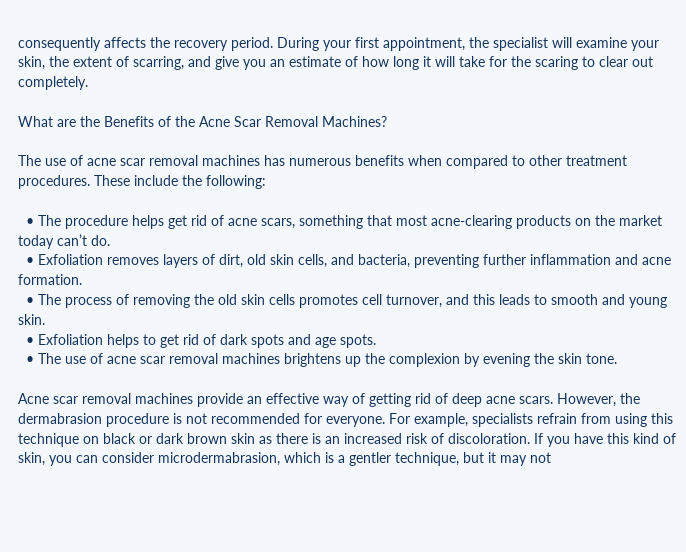consequently affects the recovery period. During your first appointment, the specialist will examine your skin, the extent of scarring, and give you an estimate of how long it will take for the scaring to clear out completely.

What are the Benefits of the Acne Scar Removal Machines?

The use of acne scar removal machines has numerous benefits when compared to other treatment procedures. These include the following:

  • The procedure helps get rid of acne scars, something that most acne-clearing products on the market today can’t do.
  • Exfoliation removes layers of dirt, old skin cells, and bacteria, preventing further inflammation and acne formation.
  • The process of removing the old skin cells promotes cell turnover, and this leads to smooth and young skin.
  • Exfoliation helps to get rid of dark spots and age spots.
  • The use of acne scar removal machines brightens up the complexion by evening the skin tone.

Acne scar removal machines provide an effective way of getting rid of deep acne scars. However, the dermabrasion procedure is not recommended for everyone. For example, specialists refrain from using this technique on black or dark brown skin as there is an increased risk of discoloration. If you have this kind of skin, you can consider microdermabrasion, which is a gentler technique, but it may not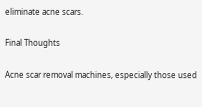eliminate acne scars.

Final Thoughts

Acne scar removal machines, especially those used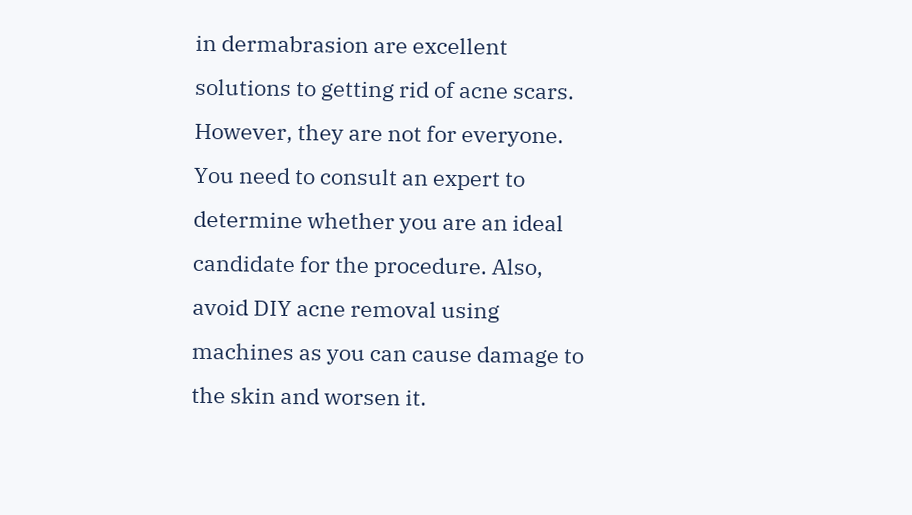in dermabrasion are excellent solutions to getting rid of acne scars. However, they are not for everyone. You need to consult an expert to determine whether you are an ideal candidate for the procedure. Also, avoid DIY acne removal using machines as you can cause damage to the skin and worsen it.